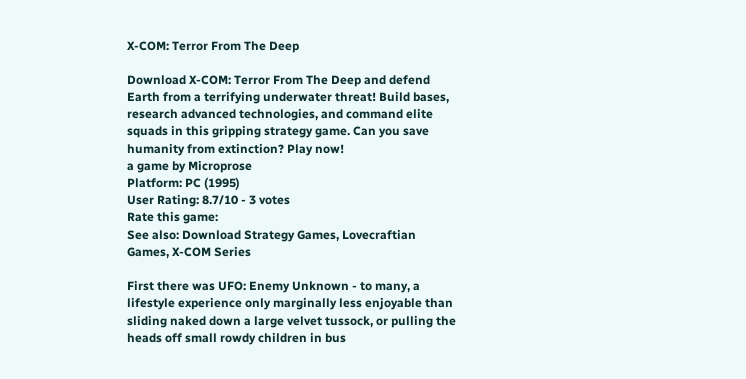X-COM: Terror From The Deep

Download X-COM: Terror From The Deep and defend Earth from a terrifying underwater threat! Build bases, research advanced technologies, and command elite squads in this gripping strategy game. Can you save humanity from extinction? Play now!
a game by Microprose
Platform: PC (1995)
User Rating: 8.7/10 - 3 votes
Rate this game:
See also: Download Strategy Games, Lovecraftian Games, X-COM Series

First there was UFO: Enemy Unknown - to many, a lifestyle experience only marginally less enjoyable than sliding naked down a large velvet tussock, or pulling the heads off small rowdy children in bus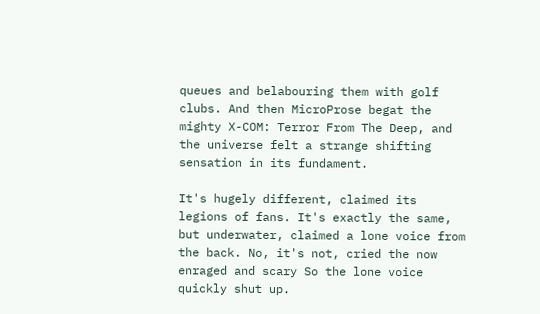queues and belabouring them with golf clubs. And then MicroProse begat the mighty X-COM: Terror From The Deep, and the universe felt a strange shifting sensation in its fundament.

It's hugely different, claimed its legions of fans. It's exactly the same, but underwater, claimed a lone voice from the back. No, it's not, cried the now enraged and scary So the lone voice quickly shut up.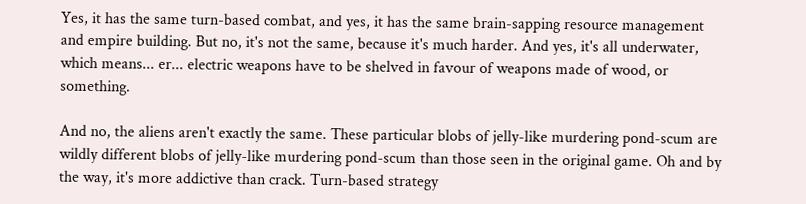Yes, it has the same turn-based combat, and yes, it has the same brain-sapping resource management and empire building. But no, it's not the same, because it's much harder. And yes, it's all underwater, which means... er... electric weapons have to be shelved in favour of weapons made of wood, or something.

And no, the aliens aren't exactly the same. These particular blobs of jelly-like murdering pond-scum are wildly different blobs of jelly-like murdering pond-scum than those seen in the original game. Oh and by the way, it's more addictive than crack. Turn-based strategy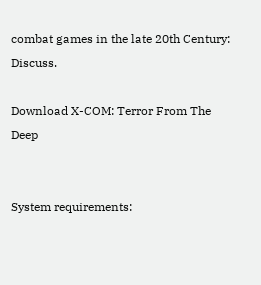combat games in the late 20th Century: Discuss.

Download X-COM: Terror From The Deep


System requirements: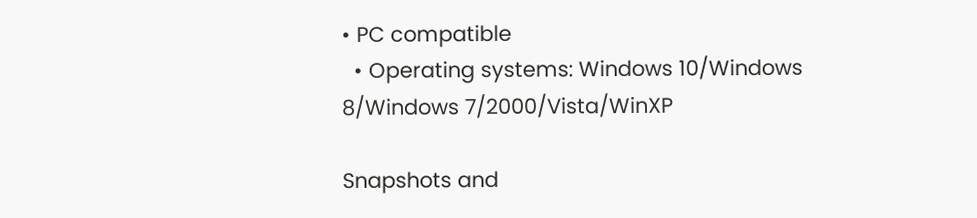• PC compatible
  • Operating systems: Windows 10/Windows 8/Windows 7/2000/Vista/WinXP

Snapshots and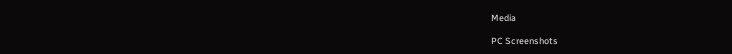Media

PC Screenshots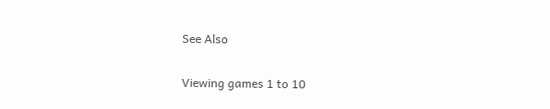See Also

Viewing games 1 to 10